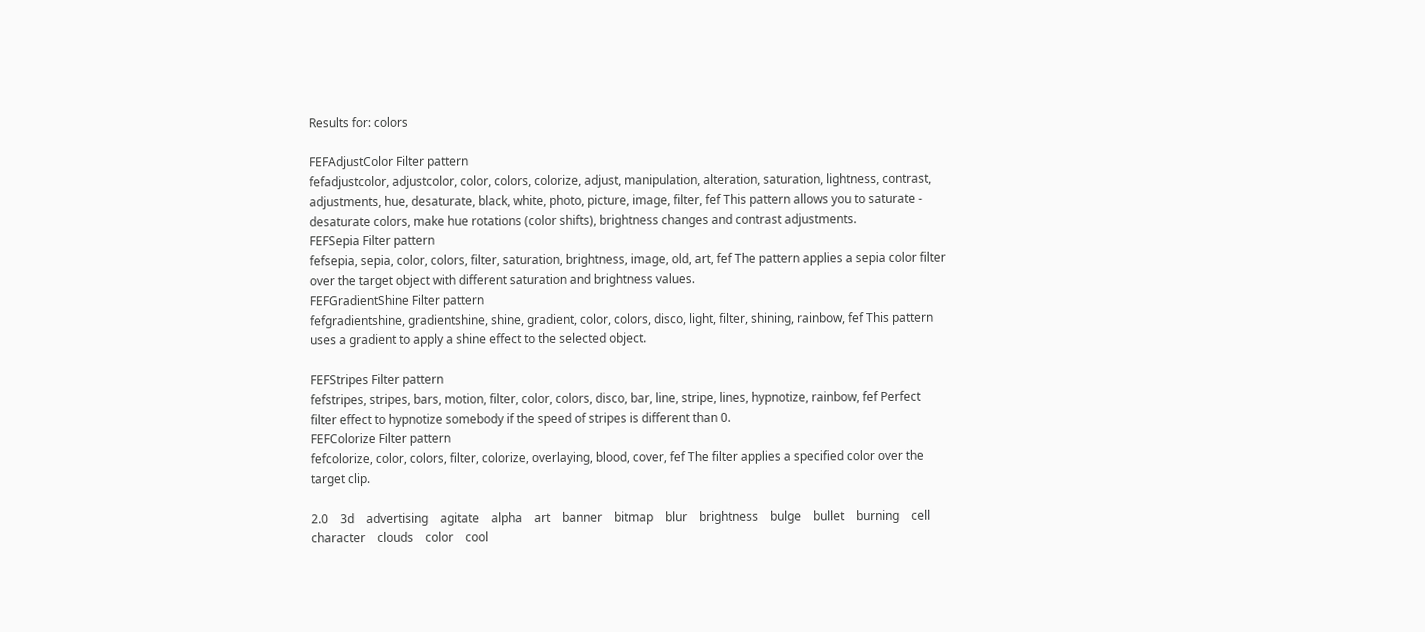Results for: colors

FEFAdjustColor Filter pattern
fefadjustcolor, adjustcolor, color, colors, colorize, adjust, manipulation, alteration, saturation, lightness, contrast, adjustments, hue, desaturate, black, white, photo, picture, image, filter, fef This pattern allows you to saturate - desaturate colors, make hue rotations (color shifts), brightness changes and contrast adjustments.
FEFSepia Filter pattern
fefsepia, sepia, color, colors, filter, saturation, brightness, image, old, art, fef The pattern applies a sepia color filter over the target object with different saturation and brightness values.
FEFGradientShine Filter pattern
fefgradientshine, gradientshine, shine, gradient, color, colors, disco, light, filter, shining, rainbow, fef This pattern uses a gradient to apply a shine effect to the selected object.

FEFStripes Filter pattern
fefstripes, stripes, bars, motion, filter, color, colors, disco, bar, line, stripe, lines, hypnotize, rainbow, fef Perfect filter effect to hypnotize somebody if the speed of stripes is different than 0.
FEFColorize Filter pattern
fefcolorize, color, colors, filter, colorize, overlaying, blood, cover, fef The filter applies a specified color over the target clip.

2.0    3d    advertising    agitate    alpha    art    banner    bitmap    blur    brightness    bulge    bullet    burning    cell    character    clouds    color    cool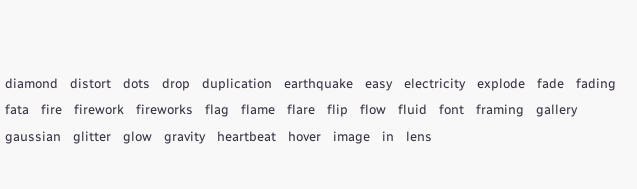diamond    distort    dots    drop    duplication    earthquake    easy    electricity    explode    fade    fading    fata    fire    firework    fireworks    flag    flame    flare    flip    flow    fluid    font    framing    gallery    gaussian    glitter    glow    gravity    heartbeat    hover    image    in    lens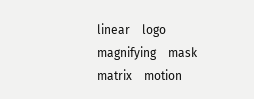linear    logo    magnifying    mask    matrix    motion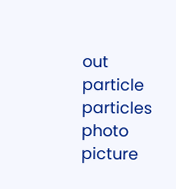out    particle    particles    photo    picture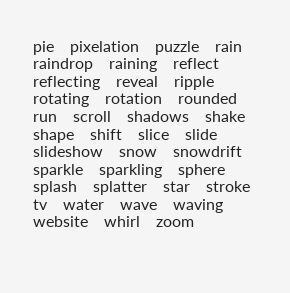pie    pixelation    puzzle    rain    raindrop    raining    reflect    reflecting    reveal    ripple    rotating    rotation    rounded    run    scroll    shadows    shake    shape    shift    slice    slide    slideshow    snow    snowdrift    sparkle    sparkling    sphere    splash    splatter    star    stroke    tv    water    wave    waving    website    whirl    zoom